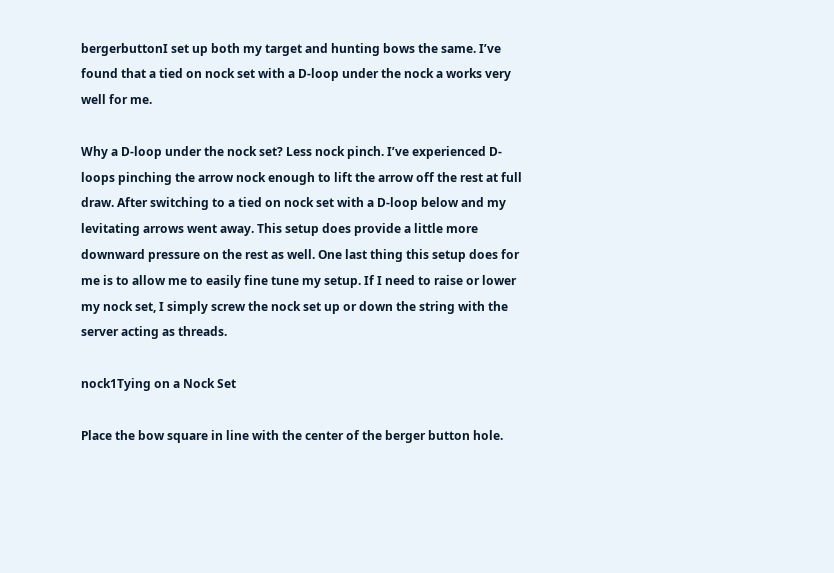bergerbuttonI set up both my target and hunting bows the same. I’ve found that a tied on nock set with a D-loop under the nock a works very well for me.

Why a D-loop under the nock set? Less nock pinch. I’ve experienced D-loops pinching the arrow nock enough to lift the arrow off the rest at full draw. After switching to a tied on nock set with a D-loop below and my levitating arrows went away. This setup does provide a little more downward pressure on the rest as well. One last thing this setup does for me is to allow me to easily fine tune my setup. If I need to raise or lower my nock set, I simply screw the nock set up or down the string with the server acting as threads.

nock1Tying on a Nock Set

Place the bow square in line with the center of the berger button hole.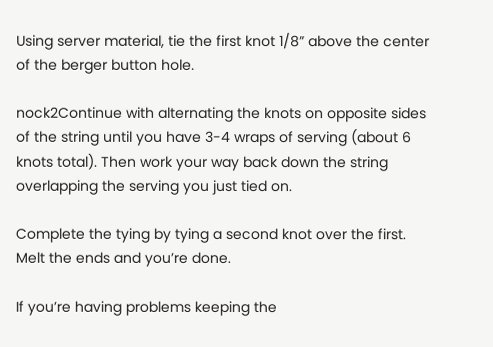Using server material, tie the first knot 1/8” above the center of the berger button hole.

nock2Continue with alternating the knots on opposite sides of the string until you have 3-4 wraps of serving (about 6 knots total). Then work your way back down the string overlapping the serving you just tied on.

Complete the tying by tying a second knot over the first. Melt the ends and you’re done.

If you’re having problems keeping the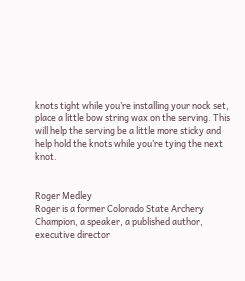knots tight while you’re installing your nock set, place a little bow string wax on the serving. This will help the serving be a little more sticky and help hold the knots while you’re tying the next knot.


Roger Medley
Roger is a former Colorado State Archery Champion, a speaker, a published author, executive director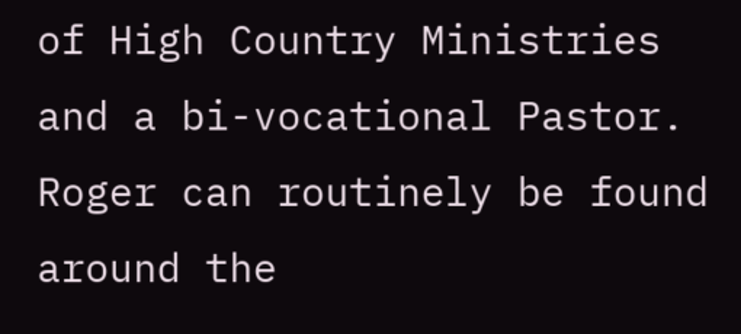of High Country Ministries and a bi-vocational Pastor. Roger can routinely be found around the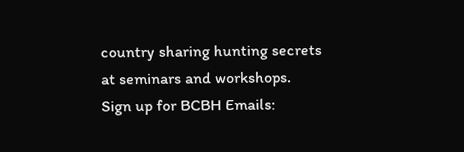country sharing hunting secrets at seminars and workshops.
Sign up for BCBH Emails: